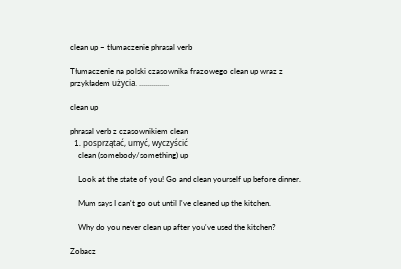clean up – tłumaczenie phrasal verb

Tłumaczenie na polski czasownika frazowego clean up wraz z przykładem użycia. ...............

clean up

phrasal verb z czasownikiem clean
  1. posprzątać, umyć, wyczyścić
    clean (somebody/something) up

    Look at the state of you! Go and clean yourself up before dinner.

    Mum says I can't go out until I've cleaned up the kitchen.

    Why do you never clean up after you've used the kitchen?

Zobacz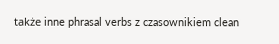także inne phrasal verbs z czasownikiem clean